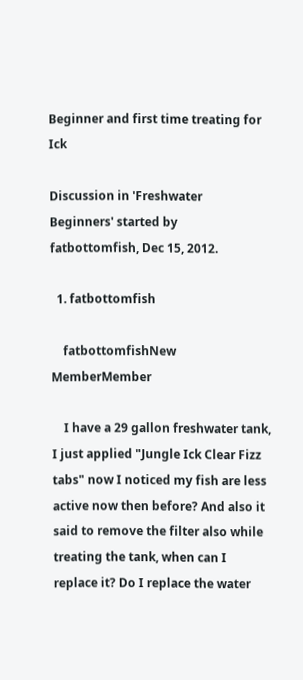Beginner and first time treating for Ick

Discussion in 'Freshwater Beginners' started by fatbottomfish, Dec 15, 2012.

  1. fatbottomfish

    fatbottomfishNew MemberMember

    I have a 29 gallon freshwater tank, I just applied "Jungle Ick Clear Fizz tabs" now I noticed my fish are less active now then before? And also it said to remove the filter also while treating the tank, when can I replace it? Do I replace the water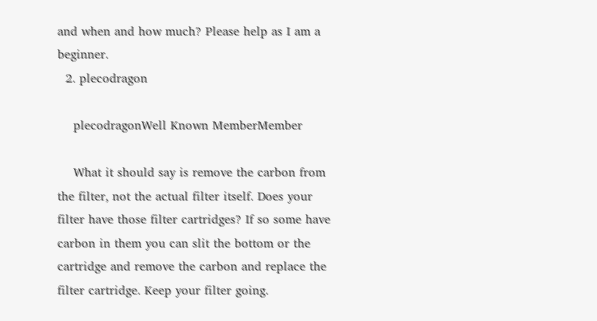and when and how much? Please help as I am a beginner.
  2. plecodragon

    plecodragonWell Known MemberMember

    What it should say is remove the carbon from the filter, not the actual filter itself. Does your filter have those filter cartridges? If so some have carbon in them you can slit the bottom or the cartridge and remove the carbon and replace the filter cartridge. Keep your filter going.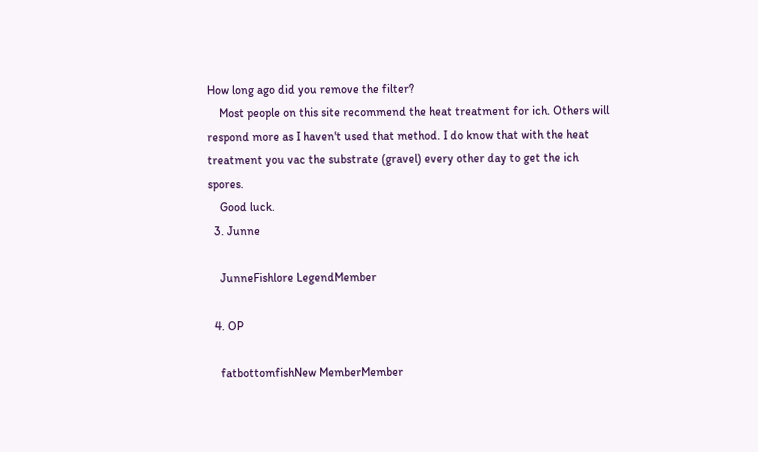How long ago did you remove the filter?
    Most people on this site recommend the heat treatment for ich. Others will respond more as I haven't used that method. I do know that with the heat treatment you vac the substrate (gravel) every other day to get the ich spores.
    Good luck.
  3. Junne

    JunneFishlore LegendMember

  4. OP

    fatbottomfishNew MemberMember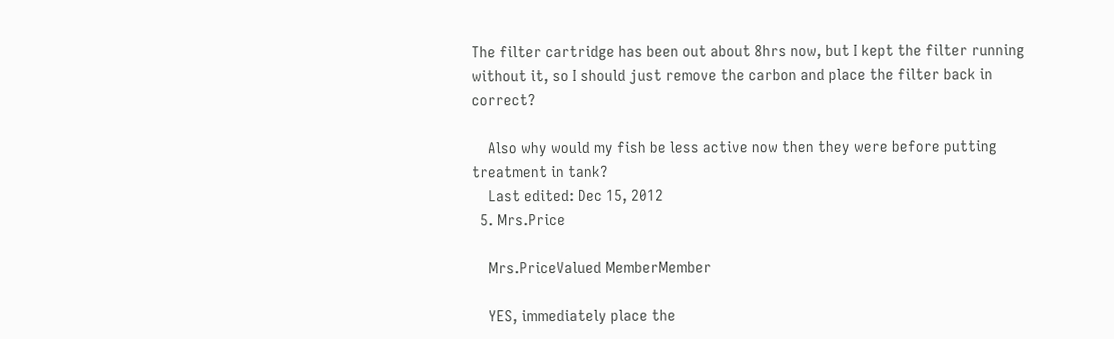The filter cartridge has been out about 8hrs now, but I kept the filter running without it, so I should just remove the carbon and place the filter back in correct?

    Also why would my fish be less active now then they were before putting treatment in tank?
    Last edited: Dec 15, 2012
  5. Mrs.Price

    Mrs.PriceValued MemberMember

    YES, immediately place the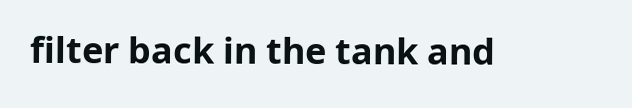filter back in the tank and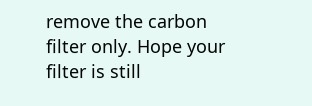remove the carbon filter only. Hope your filter is still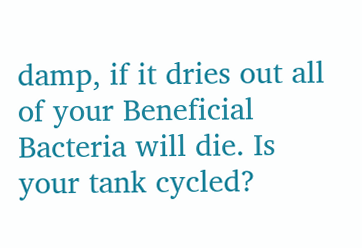damp, if it dries out all of your Beneficial Bacteria will die. Is your tank cycled?